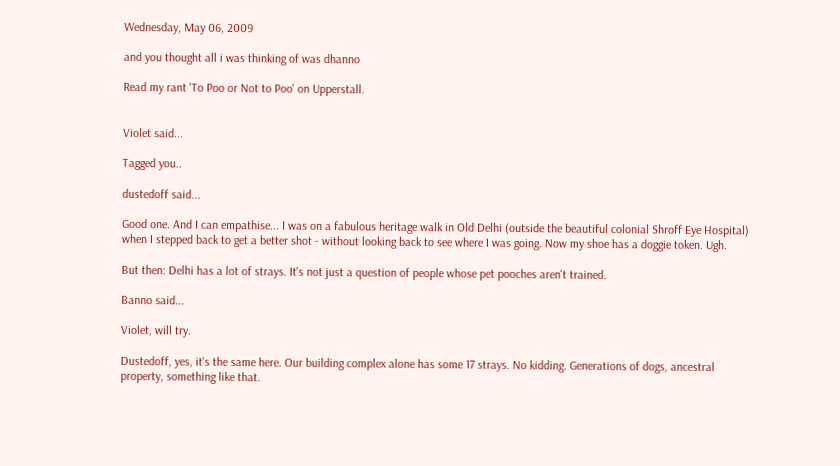Wednesday, May 06, 2009

and you thought all i was thinking of was dhanno

Read my rant 'To Poo or Not to Poo' on Upperstall.


Violet said...

Tagged you..

dustedoff said...

Good one. And I can empathise... I was on a fabulous heritage walk in Old Delhi (outside the beautiful colonial Shroff Eye Hospital) when I stepped back to get a better shot - without looking back to see where I was going. Now my shoe has a doggie token. Ugh.

But then: Delhi has a lot of strays. It's not just a question of people whose pet pooches aren't trained.

Banno said...

Violet, will try.

Dustedoff, yes, it's the same here. Our building complex alone has some 17 strays. No kidding. Generations of dogs, ancestral property, something like that.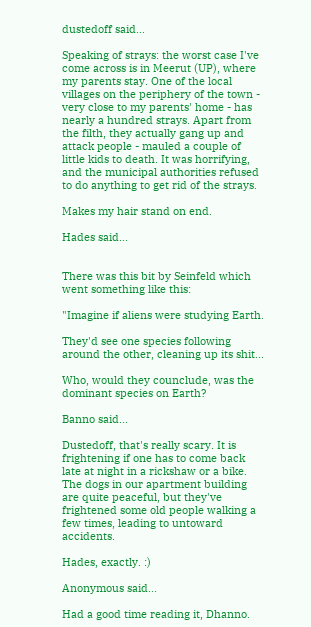dustedoff said...

Speaking of strays: the worst case I've come across is in Meerut (UP), where my parents stay. One of the local villages on the periphery of the town - very close to my parents' home - has nearly a hundred strays. Apart from the filth, they actually gang up and attack people - mauled a couple of little kids to death. It was horrifying, and the municipal authorities refused to do anything to get rid of the strays.

Makes my hair stand on end.

Hades said...


There was this bit by Seinfeld which went something like this:

"Imagine if aliens were studying Earth.

They'd see one species following around the other, cleaning up its shit...

Who, would they counclude, was the dominant species on Earth?

Banno said...

Dustedoff, that's really scary. It is frightening if one has to come back late at night in a rickshaw or a bike. The dogs in our apartment building are quite peaceful, but they've frightened some old people walking a few times, leading to untoward accidents.

Hades, exactly. :)

Anonymous said...

Had a good time reading it, Dhanno.